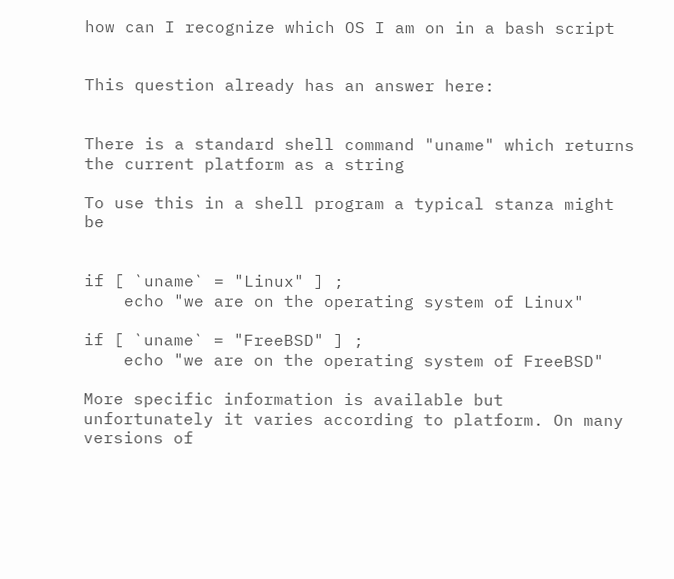how can I recognize which OS I am on in a bash script


This question already has an answer here:


There is a standard shell command "uname" which returns the current platform as a string

To use this in a shell program a typical stanza might be


if [ `uname` = "Linux" ] ;
    echo "we are on the operating system of Linux"

if [ `uname` = "FreeBSD" ] ;
    echo "we are on the operating system of FreeBSD"

More specific information is available but unfortunately it varies according to platform. On many versions of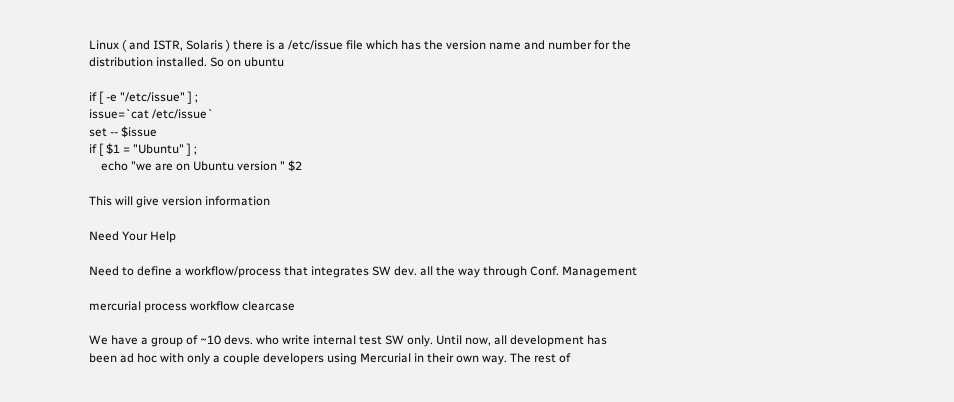Linux ( and ISTR, Solaris ) there is a /etc/issue file which has the version name and number for the distribution installed. So on ubuntu

if [ -e "/etc/issue" ] ;
issue=`cat /etc/issue`
set -- $issue
if [ $1 = "Ubuntu" ] ;
    echo "we are on Ubuntu version " $2

This will give version information

Need Your Help

Need to define a workflow/process that integrates SW dev. all the way through Conf. Management

mercurial process workflow clearcase

We have a group of ~10 devs. who write internal test SW only. Until now, all development has been ad hoc with only a couple developers using Mercurial in their own way. The rest of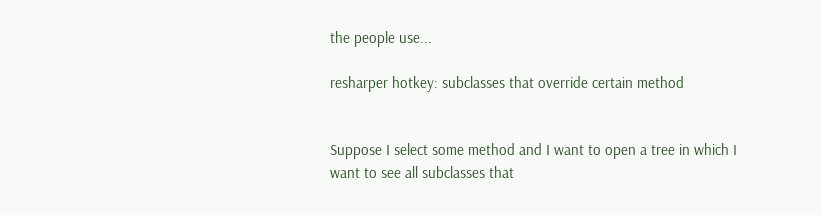the people use...

resharper hotkey: subclasses that override certain method


Suppose I select some method and I want to open a tree in which I want to see all subclasses that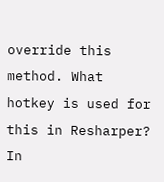override this method. What hotkey is used for this in Resharper? In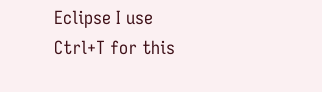Eclipse I use Ctrl+T for this